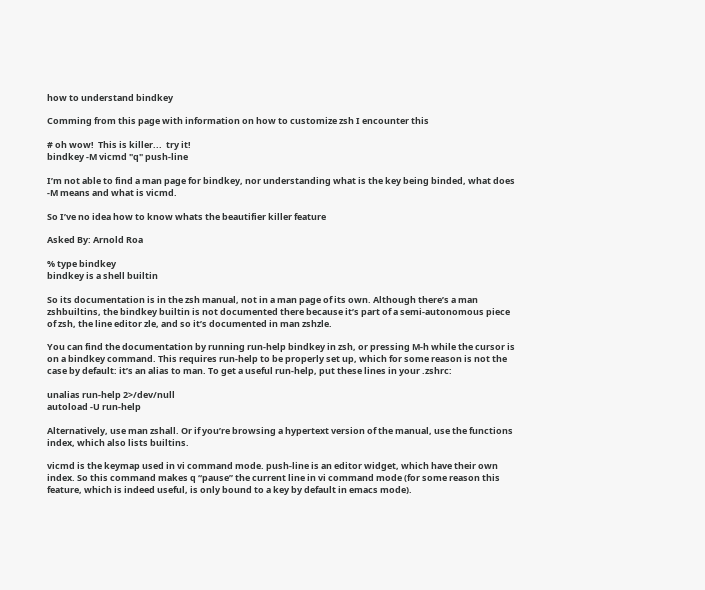how to understand bindkey

Comming from this page with information on how to customize zsh I encounter this

# oh wow!  This is killer...  try it!
bindkey -M vicmd "q" push-line

I’m not able to find a man page for bindkey, nor understanding what is the key being binded, what does -M means and what is vicmd.

So I’ve no idea how to know whats the beautifier killer feature

Asked By: Arnold Roa

% type bindkey
bindkey is a shell builtin

So its documentation is in the zsh manual, not in a man page of its own. Although there’s a man zshbuiltins, the bindkey builtin is not documented there because it’s part of a semi-autonomous piece of zsh, the line editor zle, and so it’s documented in man zshzle.

You can find the documentation by running run-help bindkey in zsh, or pressing M-h while the cursor is on a bindkey command. This requires run-help to be properly set up, which for some reason is not the case by default: it’s an alias to man. To get a useful run-help, put these lines in your .zshrc:

unalias run-help 2>/dev/null
autoload -U run-help

Alternatively, use man zshall. Or if you’re browsing a hypertext version of the manual, use the functions index, which also lists builtins.

vicmd is the keymap used in vi command mode. push-line is an editor widget, which have their own index. So this command makes q “pause” the current line in vi command mode (for some reason this feature, which is indeed useful, is only bound to a key by default in emacs mode).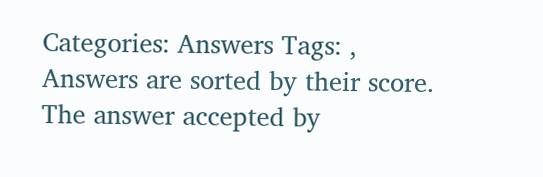Categories: Answers Tags: ,
Answers are sorted by their score. The answer accepted by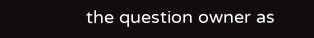the question owner as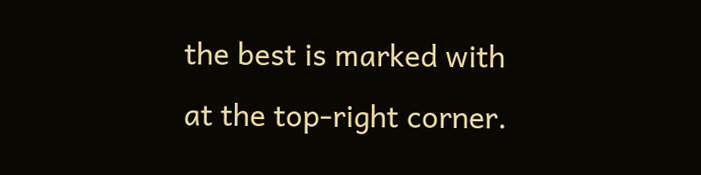the best is marked with
at the top-right corner.